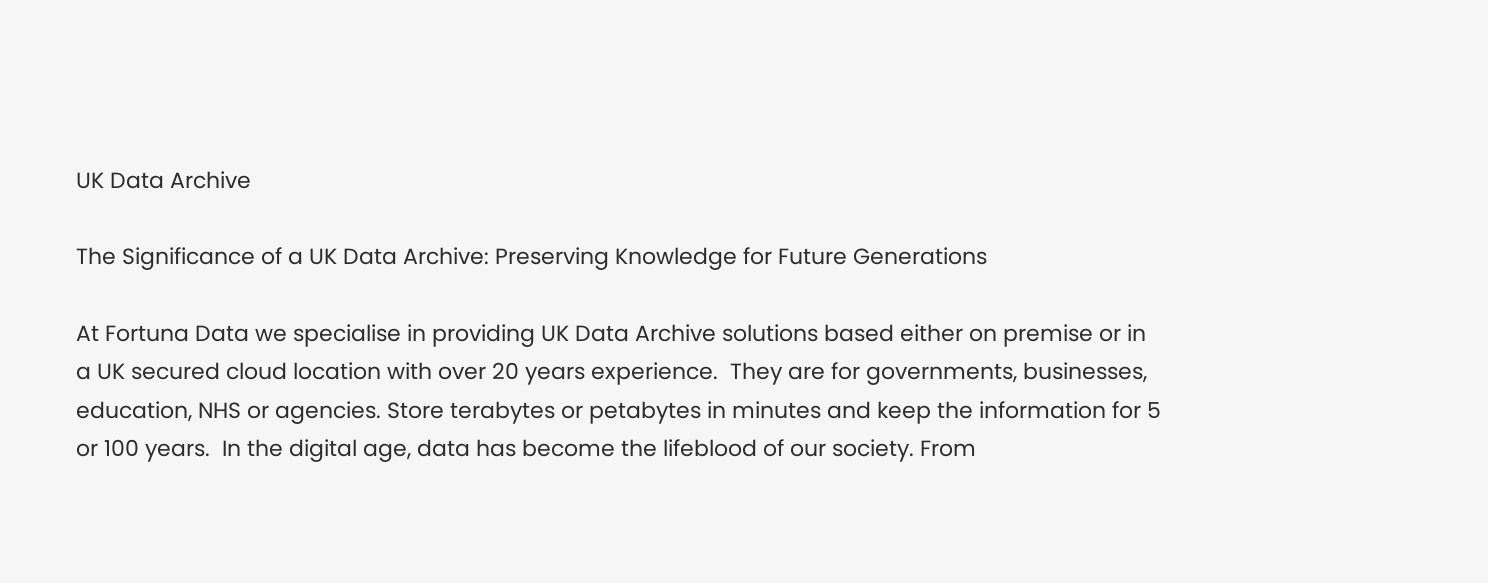UK Data Archive

The Significance of a UK Data Archive: Preserving Knowledge for Future Generations

At Fortuna Data we specialise in providing UK Data Archive solutions based either on premise or in a UK secured cloud location with over 20 years experience.  They are for governments, businesses, education, NHS or agencies. Store terabytes or petabytes in minutes and keep the information for 5 or 100 years.  In the digital age, data has become the lifeblood of our society. From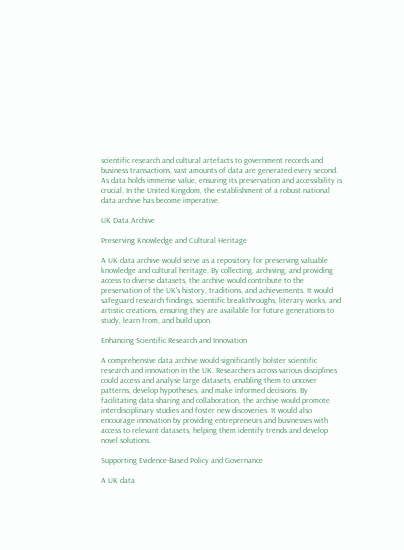scientific research and cultural artefacts to government records and business transactions, vast amounts of data are generated every second. As data holds immense value, ensuring its preservation and accessibility is crucial. In the United Kingdom, the establishment of a robust national data archive has become imperative.

UK Data Archive

Preserving Knowledge and Cultural Heritage

A UK data archive would serve as a repository for preserving valuable knowledge and cultural heritage. By collecting, archiving, and providing access to diverse datasets, the archive would contribute to the preservation of the UK's history, traditions, and achievements. It would safeguard research findings, scientific breakthroughs, literary works, and artistic creations, ensuring they are available for future generations to study, learn from, and build upon.

Enhancing Scientific Research and Innovation

A comprehensive data archive would significantly bolster scientific research and innovation in the UK. Researchers across various disciplines could access and analyse large datasets, enabling them to uncover patterns, develop hypotheses, and make informed decisions. By facilitating data sharing and collaboration, the archive would promote interdisciplinary studies and foster new discoveries. It would also encourage innovation by providing entrepreneurs and businesses with access to relevant datasets, helping them identify trends and develop novel solutions.

Supporting Evidence-Based Policy and Governance

A UK data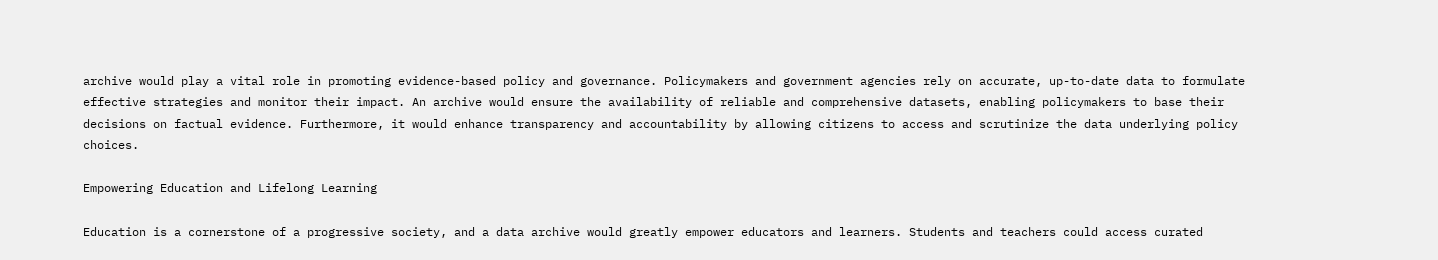archive would play a vital role in promoting evidence-based policy and governance. Policymakers and government agencies rely on accurate, up-to-date data to formulate effective strategies and monitor their impact. An archive would ensure the availability of reliable and comprehensive datasets, enabling policymakers to base their decisions on factual evidence. Furthermore, it would enhance transparency and accountability by allowing citizens to access and scrutinize the data underlying policy choices.

Empowering Education and Lifelong Learning

Education is a cornerstone of a progressive society, and a data archive would greatly empower educators and learners. Students and teachers could access curated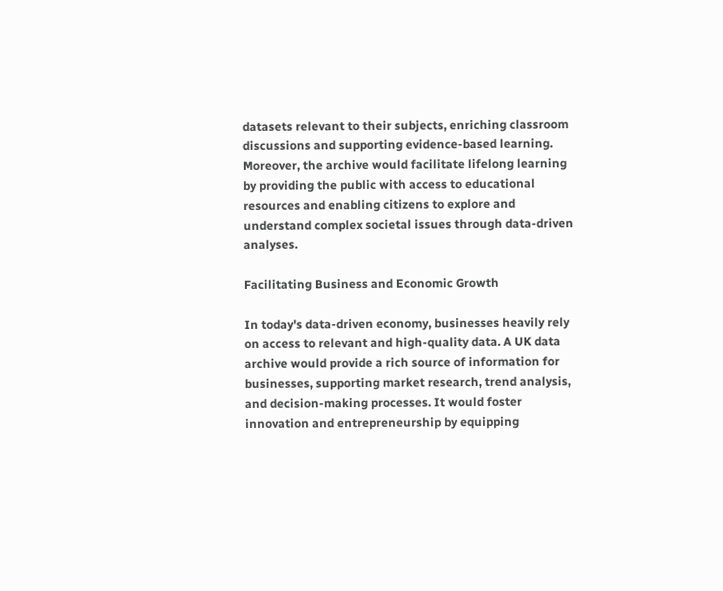datasets relevant to their subjects, enriching classroom discussions and supporting evidence-based learning. Moreover, the archive would facilitate lifelong learning by providing the public with access to educational resources and enabling citizens to explore and understand complex societal issues through data-driven analyses.

Facilitating Business and Economic Growth

In today's data-driven economy, businesses heavily rely on access to relevant and high-quality data. A UK data archive would provide a rich source of information for businesses, supporting market research, trend analysis, and decision-making processes. It would foster innovation and entrepreneurship by equipping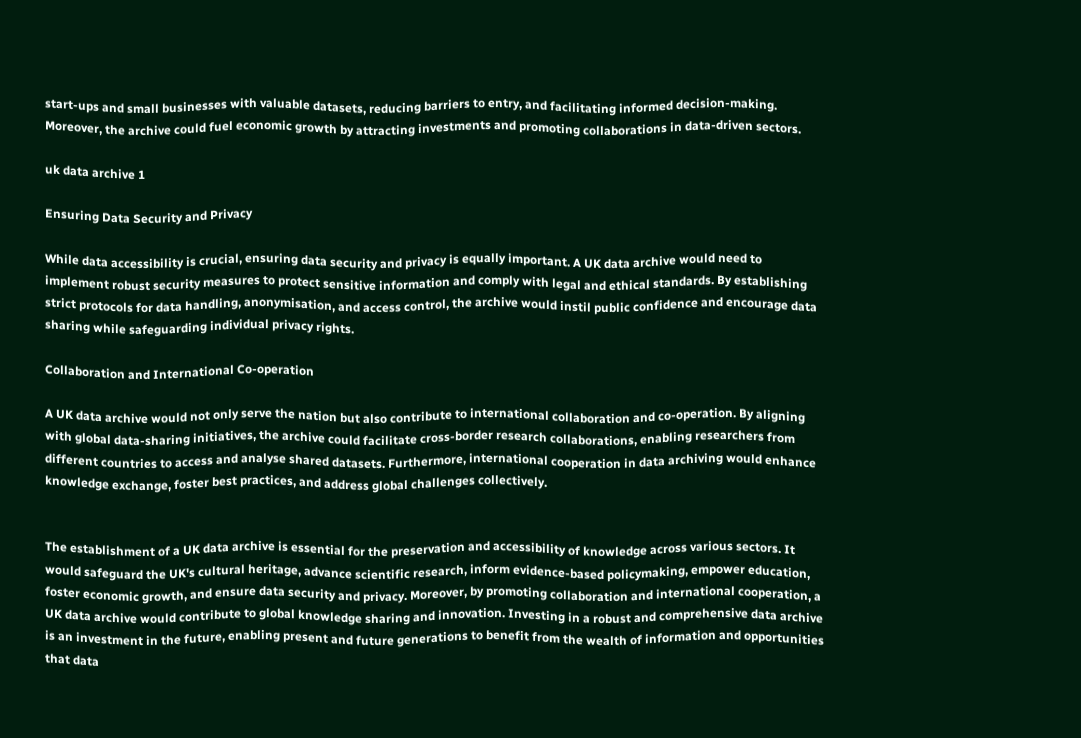start-ups and small businesses with valuable datasets, reducing barriers to entry, and facilitating informed decision-making. Moreover, the archive could fuel economic growth by attracting investments and promoting collaborations in data-driven sectors.

uk data archive 1

Ensuring Data Security and Privacy

While data accessibility is crucial, ensuring data security and privacy is equally important. A UK data archive would need to implement robust security measures to protect sensitive information and comply with legal and ethical standards. By establishing strict protocols for data handling, anonymisation, and access control, the archive would instil public confidence and encourage data sharing while safeguarding individual privacy rights.

Collaboration and International Co-operation

A UK data archive would not only serve the nation but also contribute to international collaboration and co-operation. By aligning with global data-sharing initiatives, the archive could facilitate cross-border research collaborations, enabling researchers from different countries to access and analyse shared datasets. Furthermore, international cooperation in data archiving would enhance knowledge exchange, foster best practices, and address global challenges collectively.


The establishment of a UK data archive is essential for the preservation and accessibility of knowledge across various sectors. It would safeguard the UK's cultural heritage, advance scientific research, inform evidence-based policymaking, empower education, foster economic growth, and ensure data security and privacy. Moreover, by promoting collaboration and international cooperation, a UK data archive would contribute to global knowledge sharing and innovation. Investing in a robust and comprehensive data archive is an investment in the future, enabling present and future generations to benefit from the wealth of information and opportunities that data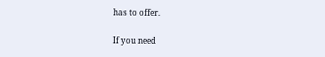has to offer.

If you need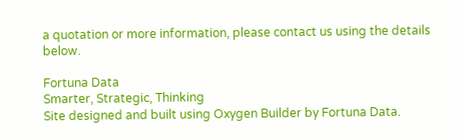a quotation or more information, please contact us using the details below.

Fortuna Data
Smarter, Strategic, Thinking
Site designed and built using Oxygen Builder by Fortuna Data.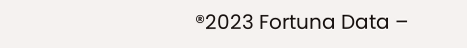®2023 Fortuna Data –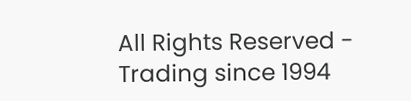All Rights Reserved - Trading since 1994